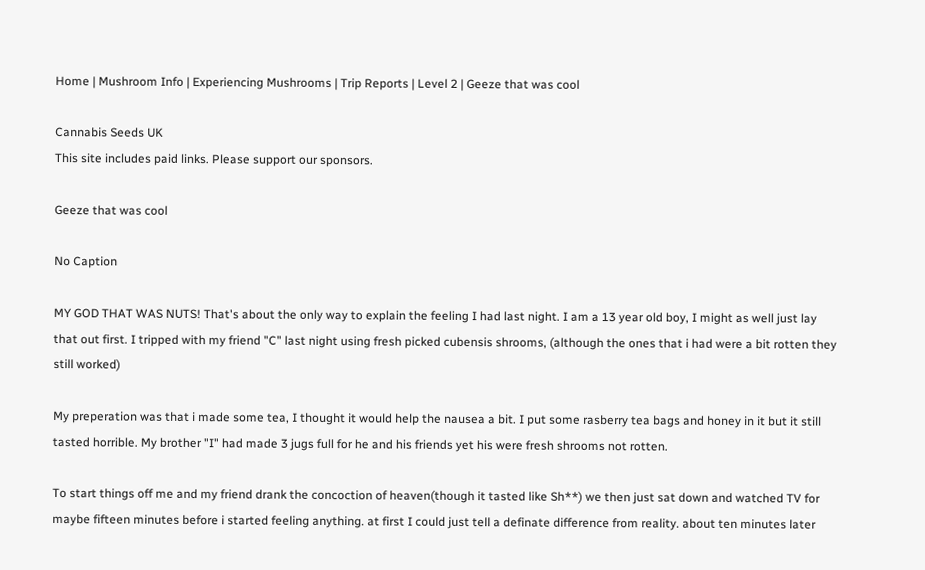Home | Mushroom Info | Experiencing Mushrooms | Trip Reports | Level 2 | Geeze that was cool

Cannabis Seeds UK
This site includes paid links. Please support our sponsors.

Geeze that was cool

No Caption

MY GOD THAT WAS NUTS! That's about the only way to explain the feeling I had last night. I am a 13 year old boy, I might as well just lay that out first. I tripped with my friend "C" last night using fresh picked cubensis shrooms, (although the ones that i had were a bit rotten they still worked)

My preperation was that i made some tea, I thought it would help the nausea a bit. I put some rasberry tea bags and honey in it but it still tasted horrible. My brother "I" had made 3 jugs full for he and his friends yet his were fresh shrooms not rotten.

To start things off me and my friend drank the concoction of heaven(though it tasted like Sh**) we then just sat down and watched TV for maybe fifteen minutes before i started feeling anything. at first I could just tell a definate difference from reality. about ten minutes later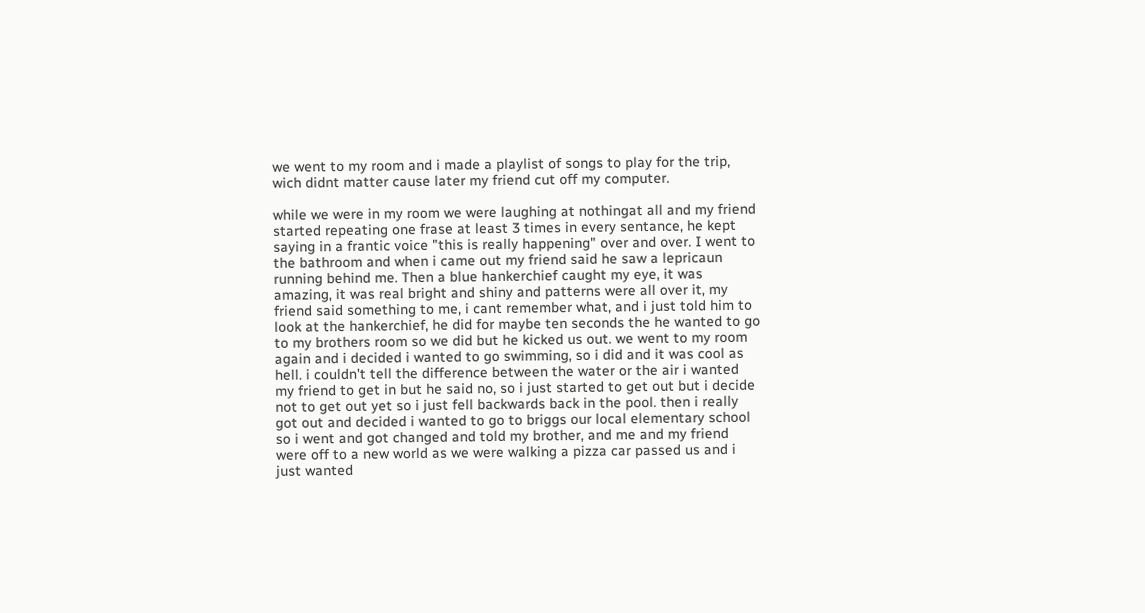we went to my room and i made a playlist of songs to play for the trip, wich didnt matter cause later my friend cut off my computer.

while we were in my room we were laughing at nothingat all and my friend started repeating one frase at least 3 times in every sentance, he kept saying in a frantic voice "this is really happening" over and over. I went to the bathroom and when i came out my friend said he saw a lepricaun running behind me. Then a blue hankerchief caught my eye, it was amazing, it was real bright and shiny and patterns were all over it, my friend said something to me, i cant remember what, and i just told him to look at the hankerchief, he did for maybe ten seconds the he wanted to go to my brothers room so we did but he kicked us out. we went to my room again and i decided i wanted to go swimming, so i did and it was cool as hell. i couldn't tell the difference between the water or the air i wanted my friend to get in but he said no, so i just started to get out but i decide not to get out yet so i just fell backwards back in the pool. then i really got out and decided i wanted to go to briggs our local elementary school so i went and got changed and told my brother, and me and my friend were off to a new world as we were walking a pizza car passed us and i just wanted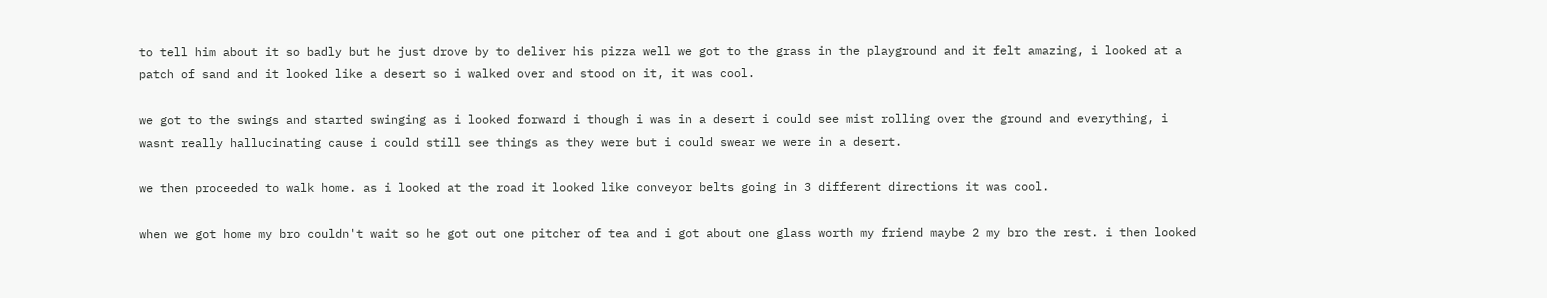to tell him about it so badly but he just drove by to deliver his pizza well we got to the grass in the playground and it felt amazing, i looked at a patch of sand and it looked like a desert so i walked over and stood on it, it was cool.

we got to the swings and started swinging as i looked forward i though i was in a desert i could see mist rolling over the ground and everything, i wasnt really hallucinating cause i could still see things as they were but i could swear we were in a desert.

we then proceeded to walk home. as i looked at the road it looked like conveyor belts going in 3 different directions it was cool.

when we got home my bro couldn't wait so he got out one pitcher of tea and i got about one glass worth my friend maybe 2 my bro the rest. i then looked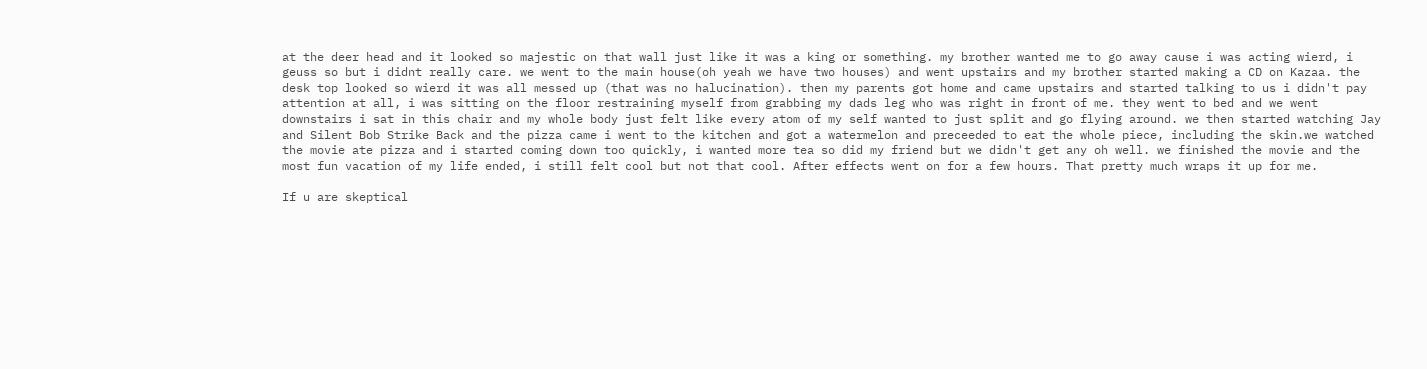at the deer head and it looked so majestic on that wall just like it was a king or something. my brother wanted me to go away cause i was acting wierd, i geuss so but i didnt really care. we went to the main house(oh yeah we have two houses) and went upstairs and my brother started making a CD on Kazaa. the desk top looked so wierd it was all messed up (that was no halucination). then my parents got home and came upstairs and started talking to us i didn't pay attention at all, i was sitting on the floor restraining myself from grabbing my dads leg who was right in front of me. they went to bed and we went downstairs i sat in this chair and my whole body just felt like every atom of my self wanted to just split and go flying around. we then started watching Jay and Silent Bob Strike Back and the pizza came i went to the kitchen and got a watermelon and preceeded to eat the whole piece, including the skin.we watched the movie ate pizza and i started coming down too quickly, i wanted more tea so did my friend but we didn't get any oh well. we finished the movie and the most fun vacation of my life ended, i still felt cool but not that cool. After effects went on for a few hours. That pretty much wraps it up for me.

If u are skeptical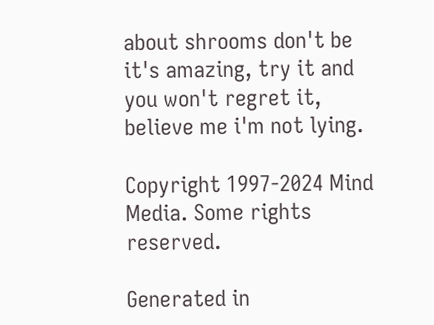about shrooms don't be it's amazing, try it and you won't regret it, believe me i'm not lying.

Copyright 1997-2024 Mind Media. Some rights reserved.

Generated in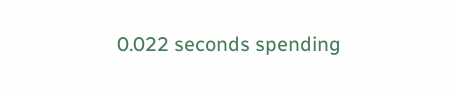0.022 seconds spending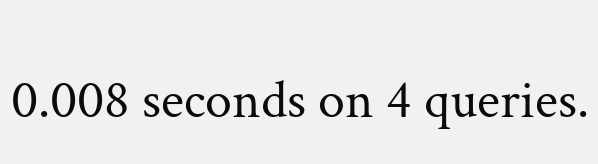0.008 seconds on 4 queries.